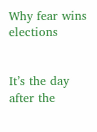Why fear wins elections


It’s the day after the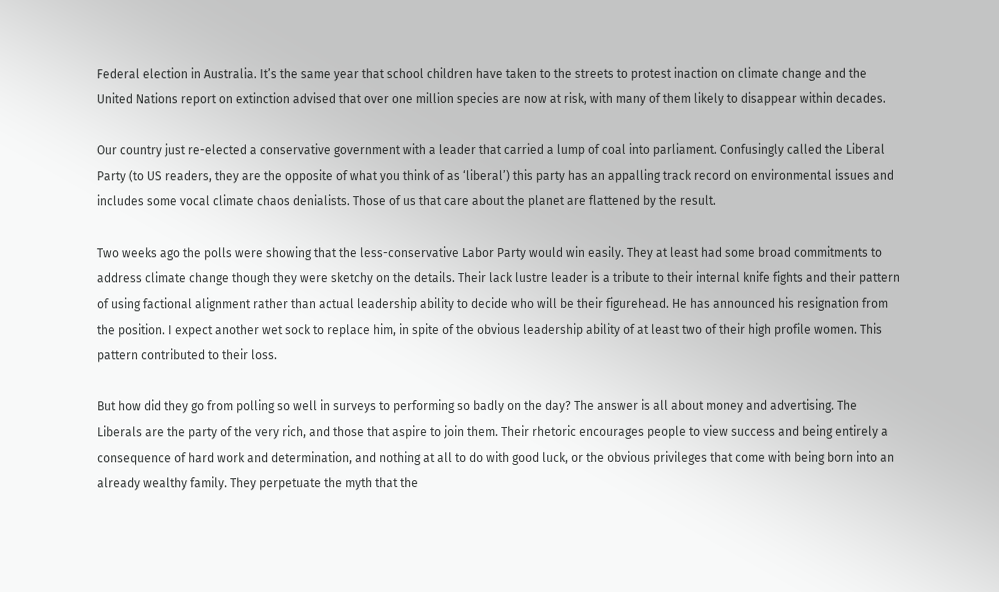Federal election in Australia. It’s the same year that school children have taken to the streets to protest inaction on climate change and the United Nations report on extinction advised that over one million species are now at risk, with many of them likely to disappear within decades.

Our country just re-elected a conservative government with a leader that carried a lump of coal into parliament. Confusingly called the Liberal Party (to US readers, they are the opposite of what you think of as ‘liberal’) this party has an appalling track record on environmental issues and includes some vocal climate chaos denialists. Those of us that care about the planet are flattened by the result.

Two weeks ago the polls were showing that the less-conservative Labor Party would win easily. They at least had some broad commitments to address climate change though they were sketchy on the details. Their lack lustre leader is a tribute to their internal knife fights and their pattern of using factional alignment rather than actual leadership ability to decide who will be their figurehead. He has announced his resignation from the position. I expect another wet sock to replace him, in spite of the obvious leadership ability of at least two of their high profile women. This pattern contributed to their loss.

But how did they go from polling so well in surveys to performing so badly on the day? The answer is all about money and advertising. The Liberals are the party of the very rich, and those that aspire to join them. Their rhetoric encourages people to view success and being entirely a consequence of hard work and determination, and nothing at all to do with good luck, or the obvious privileges that come with being born into an already wealthy family. They perpetuate the myth that the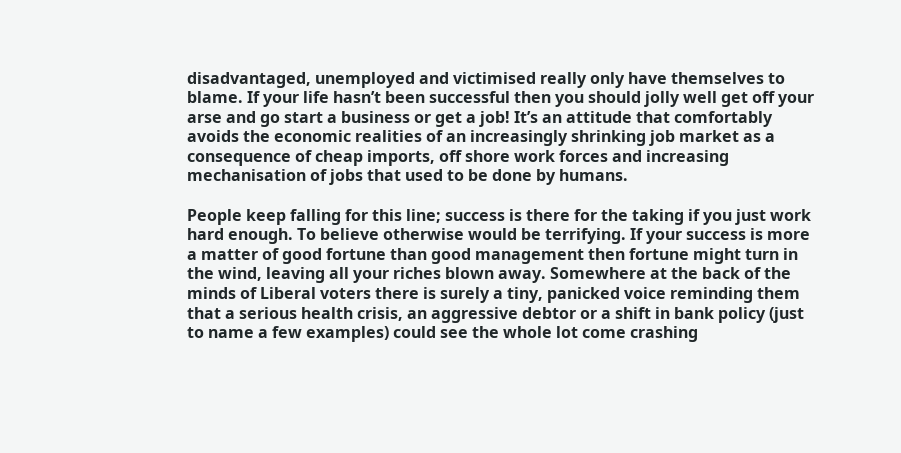disadvantaged, unemployed and victimised really only have themselves to blame. If your life hasn’t been successful then you should jolly well get off your arse and go start a business or get a job! It’s an attitude that comfortably avoids the economic realities of an increasingly shrinking job market as a consequence of cheap imports, off shore work forces and increasing mechanisation of jobs that used to be done by humans.

People keep falling for this line; success is there for the taking if you just work hard enough. To believe otherwise would be terrifying. If your success is more a matter of good fortune than good management then fortune might turn in the wind, leaving all your riches blown away. Somewhere at the back of the minds of Liberal voters there is surely a tiny, panicked voice reminding them that a serious health crisis, an aggressive debtor or a shift in bank policy (just to name a few examples) could see the whole lot come crashing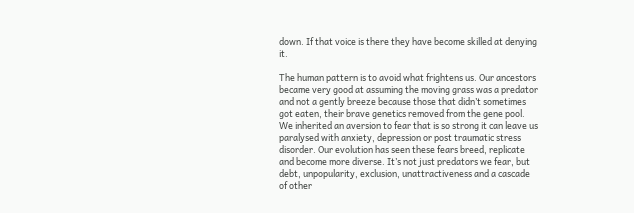down. If that voice is there they have become skilled at denying it.

The human pattern is to avoid what frightens us. Our ancestors became very good at assuming the moving grass was a predator and not a gently breeze because those that didn’t sometimes got eaten, their brave genetics removed from the gene pool. We inherited an aversion to fear that is so strong it can leave us paralysed with anxiety, depression or post traumatic stress disorder. Our evolution has seen these fears breed, replicate and become more diverse. It’s not just predators we fear, but debt, unpopularity, exclusion, unattractiveness and a cascade of other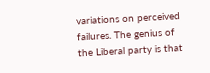variations on perceived failures. The genius of the Liberal party is that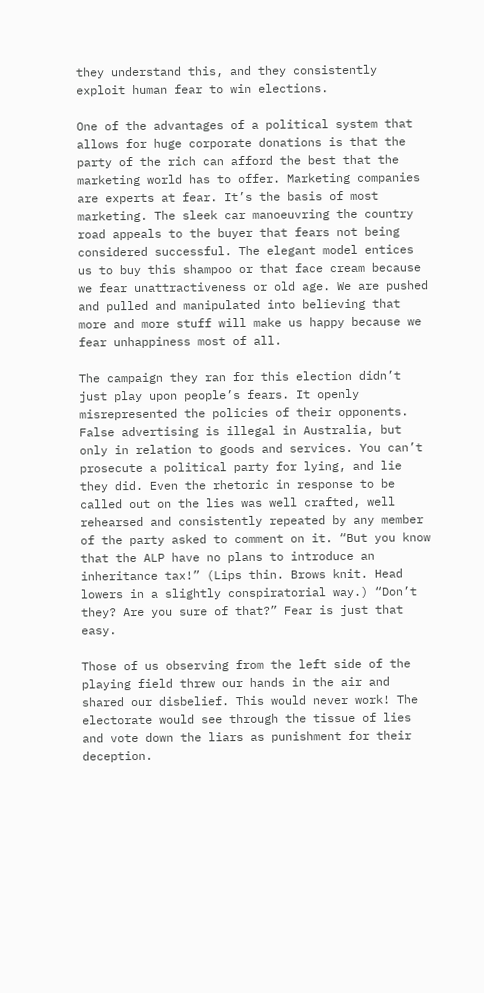they understand this, and they consistently exploit human fear to win elections.

One of the advantages of a political system that allows for huge corporate donations is that the party of the rich can afford the best that the marketing world has to offer. Marketing companies are experts at fear. It’s the basis of most marketing. The sleek car manoeuvring the country road appeals to the buyer that fears not being considered successful. The elegant model entices us to buy this shampoo or that face cream because we fear unattractiveness or old age. We are pushed and pulled and manipulated into believing that more and more stuff will make us happy because we fear unhappiness most of all.

The campaign they ran for this election didn’t just play upon people’s fears. It openly misrepresented the policies of their opponents. False advertising is illegal in Australia, but only in relation to goods and services. You can’t prosecute a political party for lying, and lie they did. Even the rhetoric in response to be called out on the lies was well crafted, well rehearsed and consistently repeated by any member of the party asked to comment on it. “But you know that the ALP have no plans to introduce an inheritance tax!” (Lips thin. Brows knit. Head lowers in a slightly conspiratorial way.) “Don’t they? Are you sure of that?” Fear is just that easy.

Those of us observing from the left side of the playing field threw our hands in the air and shared our disbelief. This would never work! The electorate would see through the tissue of lies and vote down the liars as punishment for their deception.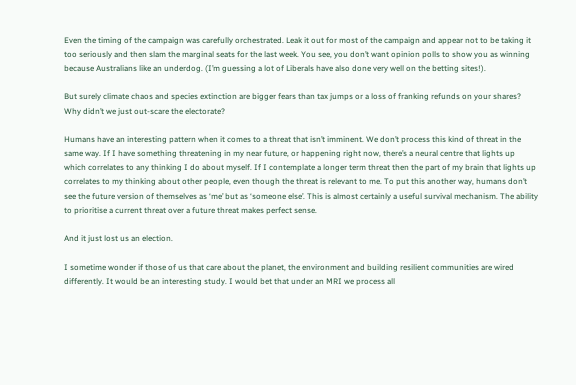Even the timing of the campaign was carefully orchestrated. Leak it out for most of the campaign and appear not to be taking it too seriously and then slam the marginal seats for the last week. You see, you don’t want opinion polls to show you as winning because Australians like an underdog. (I’m guessing a lot of Liberals have also done very well on the betting sites!).

But surely climate chaos and species extinction are bigger fears than tax jumps or a loss of franking refunds on your shares? Why didn’t we just out-scare the electorate?

Humans have an interesting pattern when it comes to a threat that isn’t imminent. We don’t process this kind of threat in the same way. If I have something threatening in my near future, or happening right now, there’s a neural centre that lights up which correlates to any thinking I do about myself. If I contemplate a longer term threat then the part of my brain that lights up correlates to my thinking about other people, even though the threat is relevant to me. To put this another way, humans don’t see the future version of themselves as ‘me’ but as ‘someone else’. This is almost certainly a useful survival mechanism. The ability to prioritise a current threat over a future threat makes perfect sense.

And it just lost us an election.

I sometime wonder if those of us that care about the planet, the environment and building resilient communities are wired differently. It would be an interesting study. I would bet that under an MRI we process all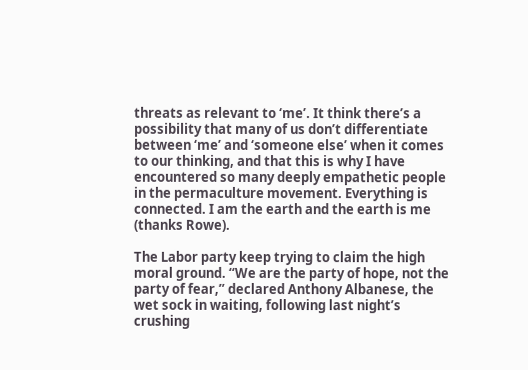threats as relevant to ‘me’. It think there’s a possibility that many of us don’t differentiate between ‘me’ and ‘someone else’ when it comes to our thinking, and that this is why I have encountered so many deeply empathetic people in the permaculture movement. Everything is connected. I am the earth and the earth is me (thanks Rowe).

The Labor party keep trying to claim the high moral ground. “We are the party of hope, not the party of fear,” declared Anthony Albanese, the wet sock in waiting, following last night’s crushing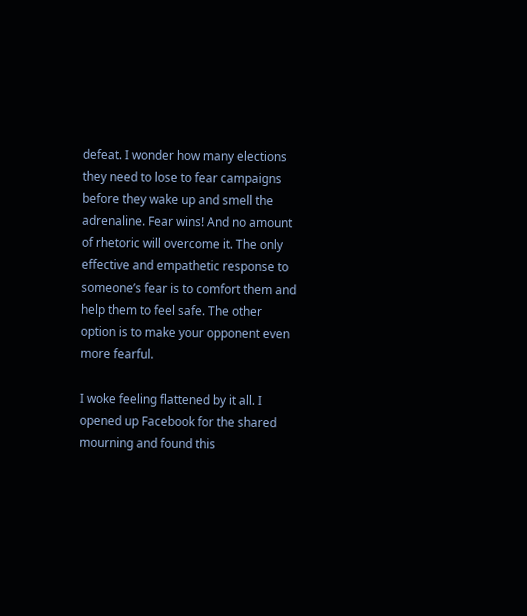defeat. I wonder how many elections they need to lose to fear campaigns before they wake up and smell the adrenaline. Fear wins! And no amount of rhetoric will overcome it. The only effective and empathetic response to someone’s fear is to comfort them and help them to feel safe. The other option is to make your opponent even more fearful.

I woke feeling flattened by it all. I opened up Facebook for the shared mourning and found this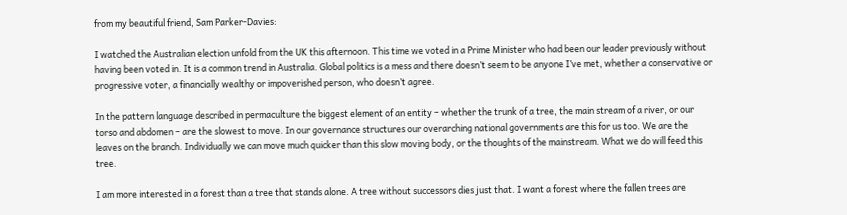from my beautiful friend, Sam Parker-Davies:

I watched the Australian election unfold from the UK this afternoon. This time we voted in a Prime Minister who had been our leader previously without having been voted in. It is a common trend in Australia. Global politics is a mess and there doesn’t seem to be anyone I’ve met, whether a conservative or progressive voter, a financially wealthy or impoverished person, who doesn’t agree.

In the pattern language described in permaculture the biggest element of an entity – whether the trunk of a tree, the main stream of a river, or our torso and abdomen – are the slowest to move. In our governance structures our overarching national governments are this for us too. We are the leaves on the branch. Individually we can move much quicker than this slow moving body, or the thoughts of the mainstream. What we do will feed this tree.

I am more interested in a forest than a tree that stands alone. A tree without successors dies just that. I want a forest where the fallen trees are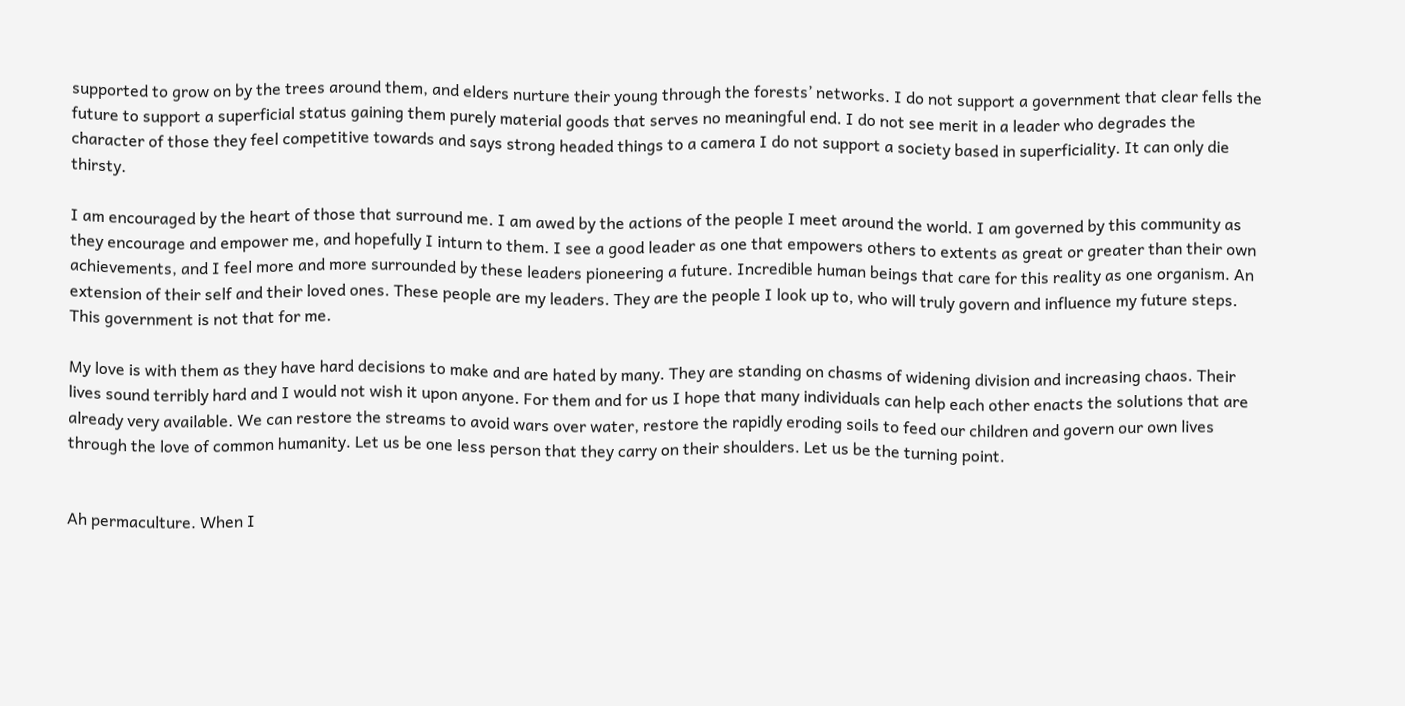supported to grow on by the trees around them, and elders nurture their young through the forests’ networks. I do not support a government that clear fells the future to support a superficial status gaining them purely material goods that serves no meaningful end. I do not see merit in a leader who degrades the character of those they feel competitive towards and says strong headed things to a camera I do not support a society based in superficiality. It can only die thirsty.

I am encouraged by the heart of those that surround me. I am awed by the actions of the people I meet around the world. I am governed by this community as they encourage and empower me, and hopefully I inturn to them. I see a good leader as one that empowers others to extents as great or greater than their own achievements, and I feel more and more surrounded by these leaders pioneering a future. Incredible human beings that care for this reality as one organism. An extension of their self and their loved ones. These people are my leaders. They are the people I look up to, who will truly govern and influence my future steps. This government is not that for me.

My love is with them as they have hard decisions to make and are hated by many. They are standing on chasms of widening division and increasing chaos. Their lives sound terribly hard and I would not wish it upon anyone. For them and for us I hope that many individuals can help each other enacts the solutions that are already very available. We can restore the streams to avoid wars over water, restore the rapidly eroding soils to feed our children and govern our own lives through the love of common humanity. Let us be one less person that they carry on their shoulders. Let us be the turning point.


Ah permaculture. When I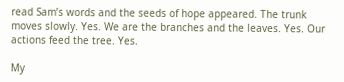read Sam’s words and the seeds of hope appeared. The trunk moves slowly. Yes. We are the branches and the leaves. Yes. Our actions feed the tree. Yes.

My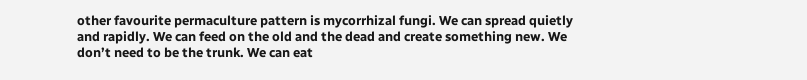other favourite permaculture pattern is mycorrhizal fungi. We can spread quietly and rapidly. We can feed on the old and the dead and create something new. We don’t need to be the trunk. We can eat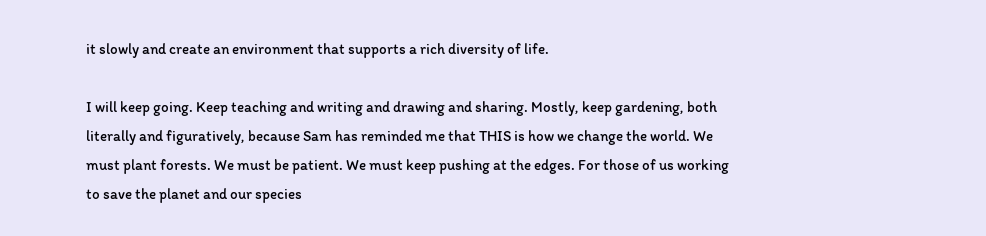it slowly and create an environment that supports a rich diversity of life.

I will keep going. Keep teaching and writing and drawing and sharing. Mostly, keep gardening, both literally and figuratively, because Sam has reminded me that THIS is how we change the world. We must plant forests. We must be patient. We must keep pushing at the edges. For those of us working to save the planet and our species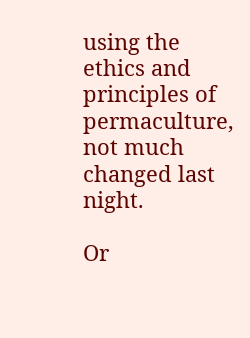using the ethics and principles of permaculture, not much changed last night.

Or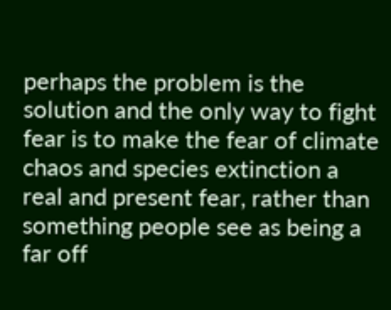perhaps the problem is the solution and the only way to fight fear is to make the fear of climate chaos and species extinction a real and present fear, rather than something people see as being a far off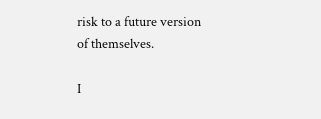risk to a future version of themselves.

I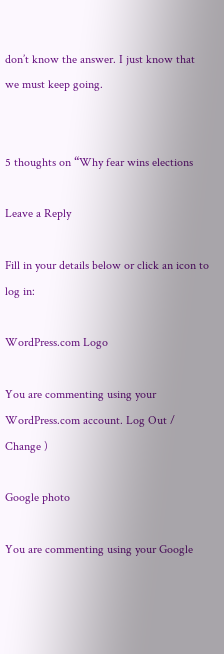don’t know the answer. I just know that we must keep going.


5 thoughts on “Why fear wins elections

Leave a Reply

Fill in your details below or click an icon to log in:

WordPress.com Logo

You are commenting using your WordPress.com account. Log Out /  Change )

Google photo

You are commenting using your Google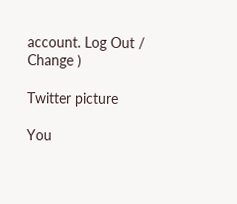account. Log Out /  Change )

Twitter picture

You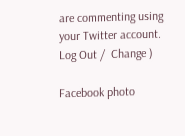are commenting using your Twitter account. Log Out /  Change )

Facebook photo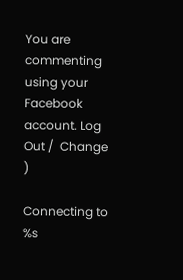You are commenting using your Facebook account. Log Out /  Change )

Connecting to %s